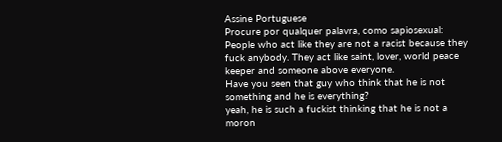Assine Portuguese
Procure por qualquer palavra, como sapiosexual:
People who act like they are not a racist because they fuck anybody. They act like saint, lover, world peace keeper and someone above everyone.
Have you seen that guy who think that he is not something and he is everything?
yeah, he is such a fuckist thinking that he is not a moron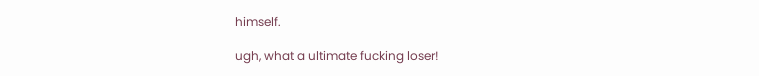himself.

ugh, what a ultimate fucking loser!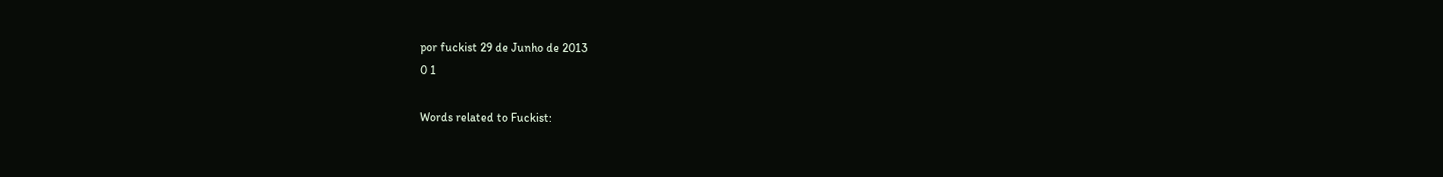por fuckist 29 de Junho de 2013
0 1

Words related to Fuckist: